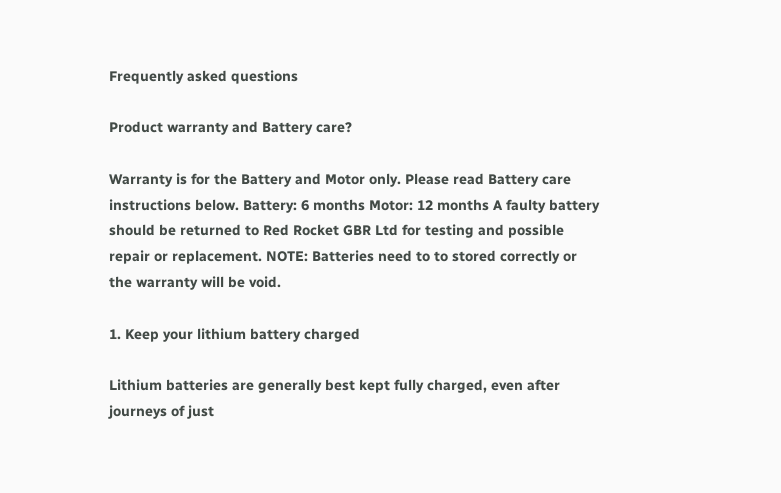Frequently asked questions

Product warranty and Battery care?

Warranty is for the Battery and Motor only. Please read Battery care instructions below. Battery: 6 months Motor: 12 months A faulty battery should be returned to Red Rocket GBR Ltd for testing and possible repair or replacement. NOTE: Batteries need to to stored correctly or the warranty will be void.

1. Keep your lithium battery charged

Lithium batteries are generally best kept fully charged, even after journeys of just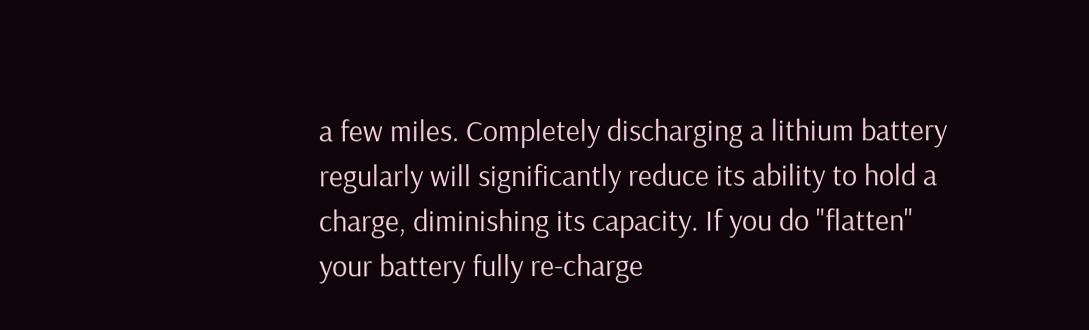a few miles. Completely discharging a lithium battery regularly will significantly reduce its ability to hold a charge, diminishing its capacity. If you do "flatten" your battery fully re-charge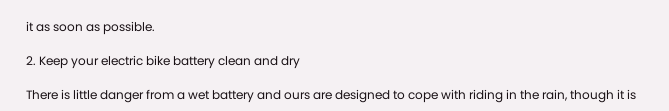it as soon as possible.

2. Keep your electric bike battery clean and dry

There is little danger from a wet battery and ours are designed to cope with riding in the rain, though it is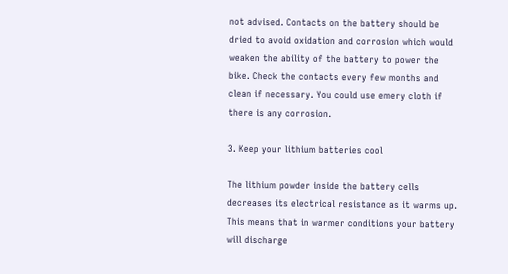not advised. Contacts on the battery should be dried to avoid oxidation and corrosion which would weaken the ability of the battery to power the bike. Check the contacts every few months and clean if necessary. You could use emery cloth if there is any corrosion.

3. Keep your lithium batteries cool

The lithium powder inside the battery cells decreases its electrical resistance as it warms up. This means that in warmer conditions your battery will discharge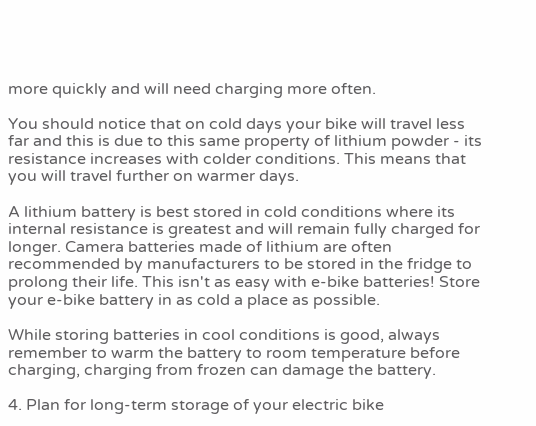more quickly and will need charging more often.

You should notice that on cold days your bike will travel less far and this is due to this same property of lithium powder - its resistance increases with colder conditions. This means that you will travel further on warmer days.

A lithium battery is best stored in cold conditions where its internal resistance is greatest and will remain fully charged for longer. Camera batteries made of lithium are often recommended by manufacturers to be stored in the fridge to prolong their life. This isn't as easy with e-bike batteries! Store your e-bike battery in as cold a place as possible.

While storing batteries in cool conditions is good, always remember to warm the battery to room temperature before charging, charging from frozen can damage the battery.

4. Plan for long-term storage of your electric bike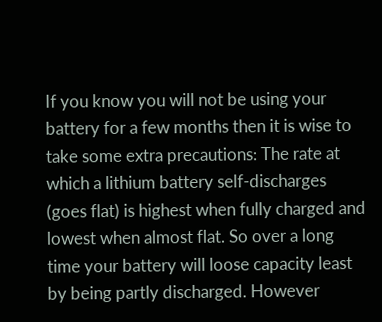If you know you will not be using your battery for a few months then it is wise to take some extra precautions: The rate at which a lithium battery self-discharges (goes flat) is highest when fully charged and lowest when almost flat. So over a long time your battery will loose capacity least by being partly discharged. However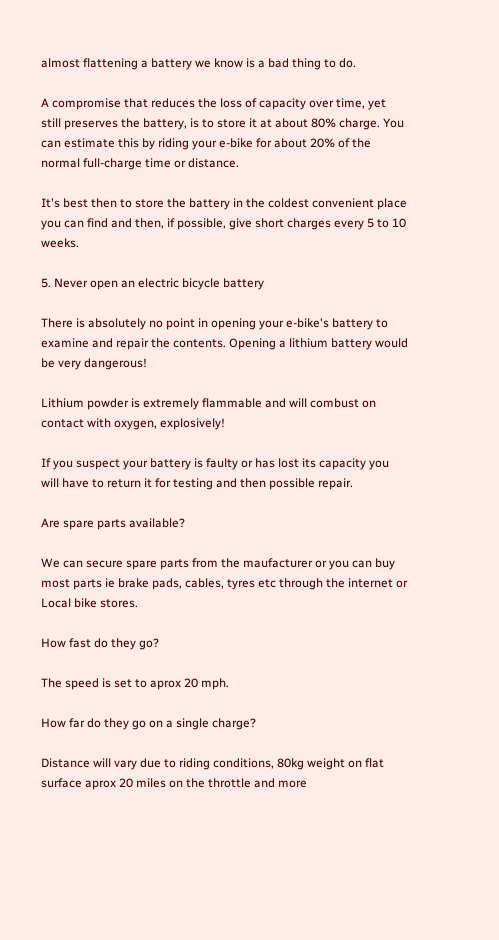almost flattening a battery we know is a bad thing to do.

A compromise that reduces the loss of capacity over time, yet still preserves the battery, is to store it at about 80% charge. You can estimate this by riding your e-bike for about 20% of the normal full-charge time or distance.

It's best then to store the battery in the coldest convenient place you can find and then, if possible, give short charges every 5 to 10 weeks.

5. Never open an electric bicycle battery

There is absolutely no point in opening your e-bike's battery to examine and repair the contents. Opening a lithium battery would be very dangerous!

Lithium powder is extremely flammable and will combust on contact with oxygen, explosively!

If you suspect your battery is faulty or has lost its capacity you will have to return it for testing and then possible repair.

Are spare parts available?

We can secure spare parts from the maufacturer or you can buy most parts ie brake pads, cables, tyres etc through the internet or Local bike stores.

How fast do they go?

The speed is set to aprox 20 mph.

How far do they go on a single charge?

Distance will vary due to riding conditions, 80kg weight on flat surface aprox 20 miles on the throttle and more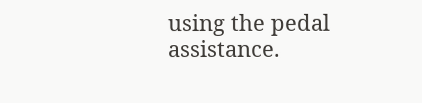using the pedal assistance.